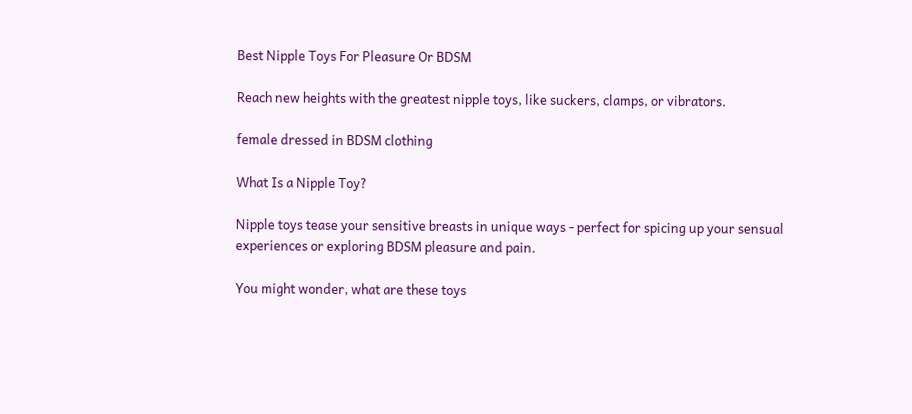Best Nipple Toys For Pleasure Or BDSM

Reach new heights with the greatest nipple toys, like suckers, clamps, or vibrators.

female dressed in BDSM clothing

What Is a Nipple Toy?

Nipple toys tease your sensitive breasts in unique ways - perfect for spicing up your sensual experiences or exploring BDSM pleasure and pain.

You might wonder, what are these toys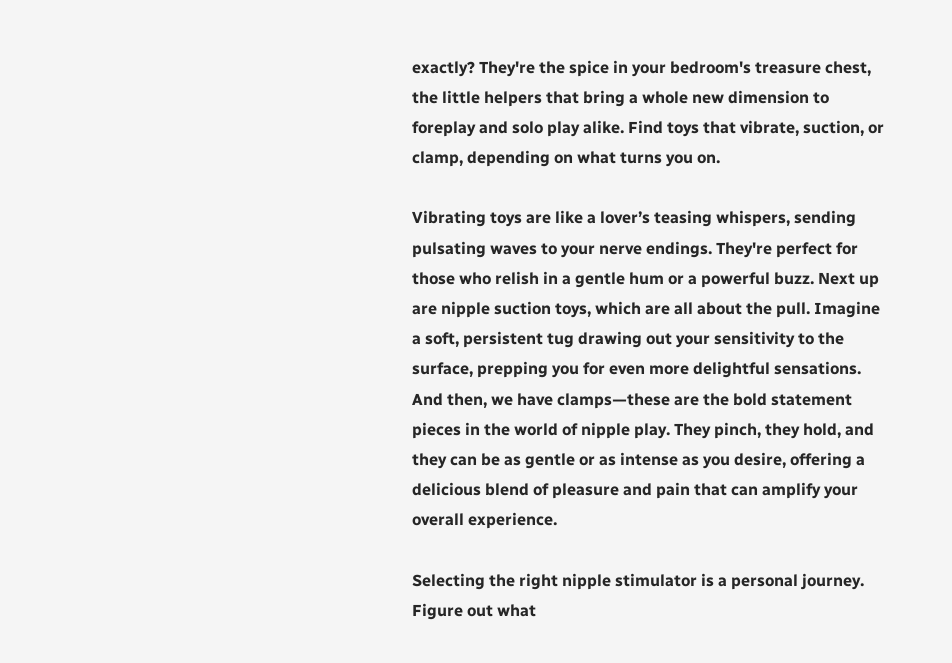exactly? They're the spice in your bedroom's treasure chest, the little helpers that bring a whole new dimension to foreplay and solo play alike. Find toys that vibrate, suction, or clamp, depending on what turns you on.

Vibrating toys are like a lover’s teasing whispers, sending pulsating waves to your nerve endings. They're perfect for those who relish in a gentle hum or a powerful buzz. Next up are nipple suction toys, which are all about the pull. Imagine a soft, persistent tug drawing out your sensitivity to the surface, prepping you for even more delightful sensations. And then, we have clamps—these are the bold statement pieces in the world of nipple play. They pinch, they hold, and they can be as gentle or as intense as you desire, offering a delicious blend of pleasure and pain that can amplify your overall experience.

Selecting the right nipple stimulator is a personal journey. Figure out what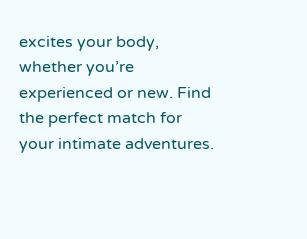excites your body, whether you’re experienced or new. Find the perfect match for your intimate adventures.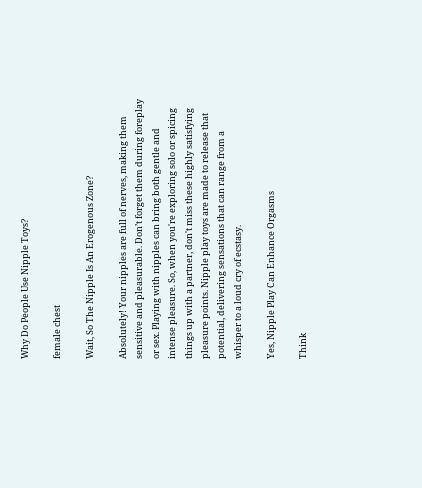Why Do People Use Nipple Toys?

female chest

Wait, So The Nipple Is An Erogenous Zone?

Absolutely! Your nipples are full of nerves, making them sensitive and pleasurable. Don’t forget them during foreplay or sex. Playing with nipples can bring both gentle and intense pleasure. So, when you're exploring solo or spicing things up with a partner, don't miss these highly satisfying pleasure points. Nipple play toys are made to release that potential, delivering sensations that can range from a whisper to a loud cry of ecstasy.

Yes, Nipple Play Can Enhance Orgasms

Think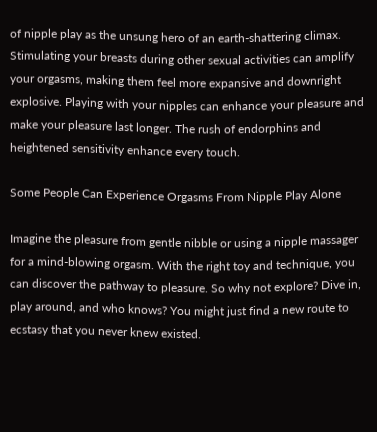of nipple play as the unsung hero of an earth-shattering climax. Stimulating your breasts during other sexual activities can amplify your orgasms, making them feel more expansive and downright explosive. Playing with your nipples can enhance your pleasure and make your pleasure last longer. The rush of endorphins and heightened sensitivity enhance every touch.

Some People Can Experience Orgasms From Nipple Play Alone

Imagine the pleasure from gentle nibble or using a nipple massager for a mind-blowing orgasm. With the right toy and technique, you can discover the pathway to pleasure. So why not explore? Dive in, play around, and who knows? You might just find a new route to ecstasy that you never knew existed.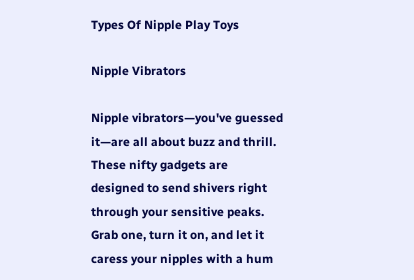Types Of Nipple Play Toys

Nipple Vibrators

Nipple vibrators—you've guessed it—are all about buzz and thrill. These nifty gadgets are designed to send shivers right through your sensitive peaks. Grab one, turn it on, and let it caress your nipples with a hum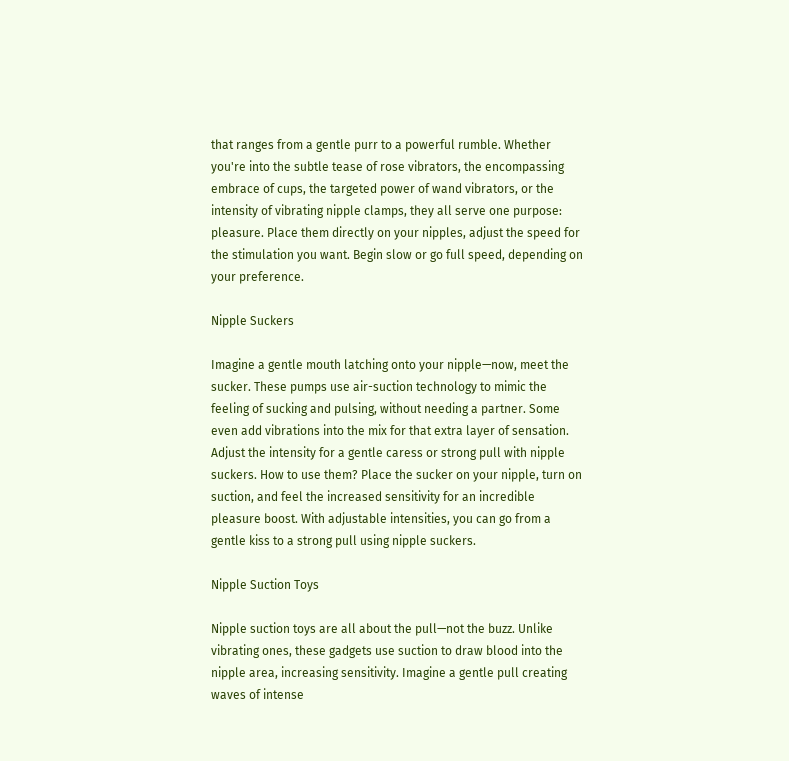that ranges from a gentle purr to a powerful rumble. Whether you're into the subtle tease of rose vibrators, the encompassing embrace of cups, the targeted power of wand vibrators, or the intensity of vibrating nipple clamps, they all serve one purpose: pleasure. Place them directly on your nipples, adjust the speed for the stimulation you want. Begin slow or go full speed, depending on your preference.

Nipple Suckers

Imagine a gentle mouth latching onto your nipple—now, meet the sucker. These pumps use air-suction technology to mimic the feeling of sucking and pulsing, without needing a partner. Some even add vibrations into the mix for that extra layer of sensation. Adjust the intensity for a gentle caress or strong pull with nipple suckers. How to use them? Place the sucker on your nipple, turn on suction, and feel the increased sensitivity for an incredible pleasure boost. With adjustable intensities, you can go from a gentle kiss to a strong pull using nipple suckers.

Nipple Suction Toys

Nipple suction toys are all about the pull—not the buzz. Unlike vibrating ones, these gadgets use suction to draw blood into the nipple area, increasing sensitivity. Imagine a gentle pull creating waves of intense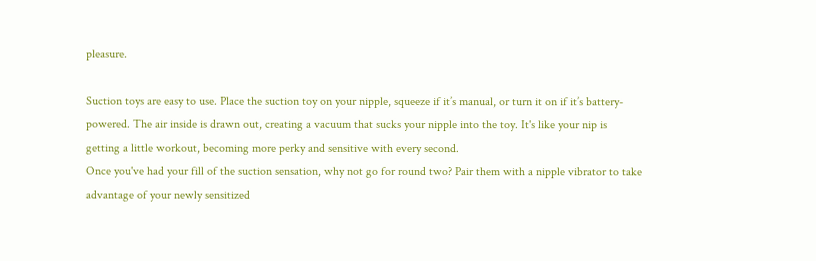pleasure.

Suction toys are easy to use. Place the suction toy on your nipple, squeeze if it’s manual, or turn it on if it’s battery-powered. The air inside is drawn out, creating a vacuum that sucks your nipple into the toy. It's like your nip is getting a little workout, becoming more perky and sensitive with every second.
Once you've had your fill of the suction sensation, why not go for round two? Pair them with a nipple vibrator to take advantage of your newly sensitized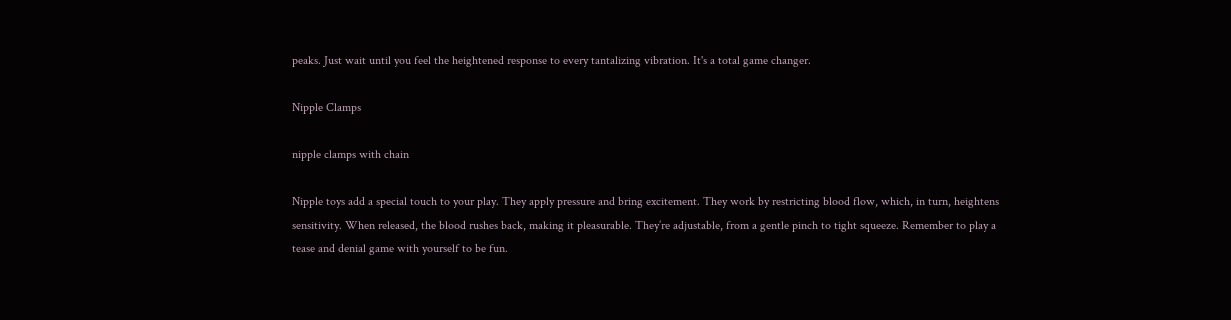peaks. Just wait until you feel the heightened response to every tantalizing vibration. It's a total game changer.

Nipple Clamps

nipple clamps with chain

Nipple toys add a special touch to your play. They apply pressure and bring excitement. They work by restricting blood flow, which, in turn, heightens sensitivity. When released, the blood rushes back, making it pleasurable. They’re adjustable, from a gentle pinch to tight squeeze. Remember to play a tease and denial game with yourself to be fun.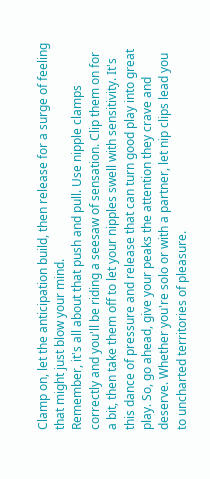Clamp on, let the anticipation build, then release for a surge of feeling that might just blow your mind.
Remember, it's all about that push and pull. Use nipple clamps correctly and you'll be riding a seesaw of sensation. Clip them on for a bit, then take them off to let your nipples swell with sensitivity. It's this dance of pressure and release that can turn good play into great play. So, go ahead, give your peaks the attention they crave and deserve. Whether you're solo or with a partner, let nip clips lead you to uncharted territories of pleasure.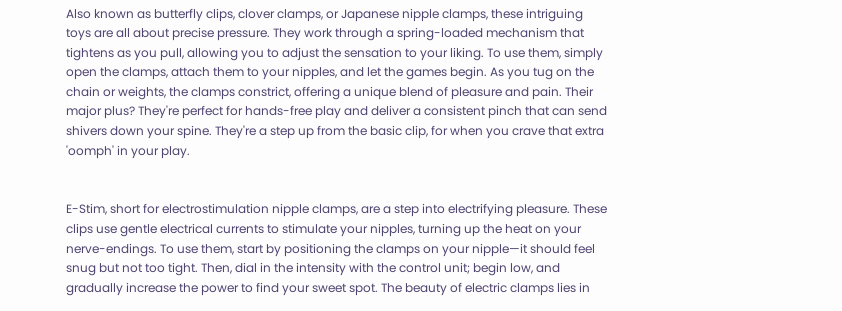Also known as butterfly clips, clover clamps, or Japanese nipple clamps, these intriguing toys are all about precise pressure. They work through a spring-loaded mechanism that tightens as you pull, allowing you to adjust the sensation to your liking. To use them, simply open the clamps, attach them to your nipples, and let the games begin. As you tug on the chain or weights, the clamps constrict, offering a unique blend of pleasure and pain. Their major plus? They're perfect for hands-free play and deliver a consistent pinch that can send shivers down your spine. They're a step up from the basic clip, for when you crave that extra 'oomph' in your play.


E-Stim, short for electrostimulation nipple clamps, are a step into electrifying pleasure. These clips use gentle electrical currents to stimulate your nipples, turning up the heat on your nerve-endings. To use them, start by positioning the clamps on your nipple—it should feel snug but not too tight. Then, dial in the intensity with the control unit; begin low, and gradually increase the power to find your sweet spot. The beauty of electric clamps lies in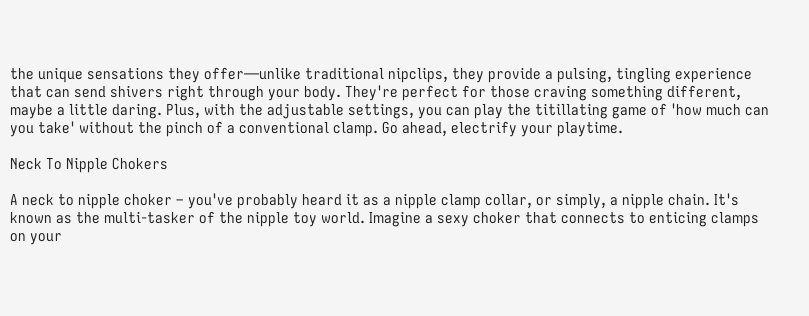the unique sensations they offer—unlike traditional nipclips, they provide a pulsing, tingling experience that can send shivers right through your body. They're perfect for those craving something different, maybe a little daring. Plus, with the adjustable settings, you can play the titillating game of 'how much can you take' without the pinch of a conventional clamp. Go ahead, electrify your playtime.

Neck To Nipple Chokers

A neck to nipple choker – you've probably heard it as a nipple clamp collar, or simply, a nipple chain. It's known as the multi-tasker of the nipple toy world. Imagine a sexy choker that connects to enticing clamps on your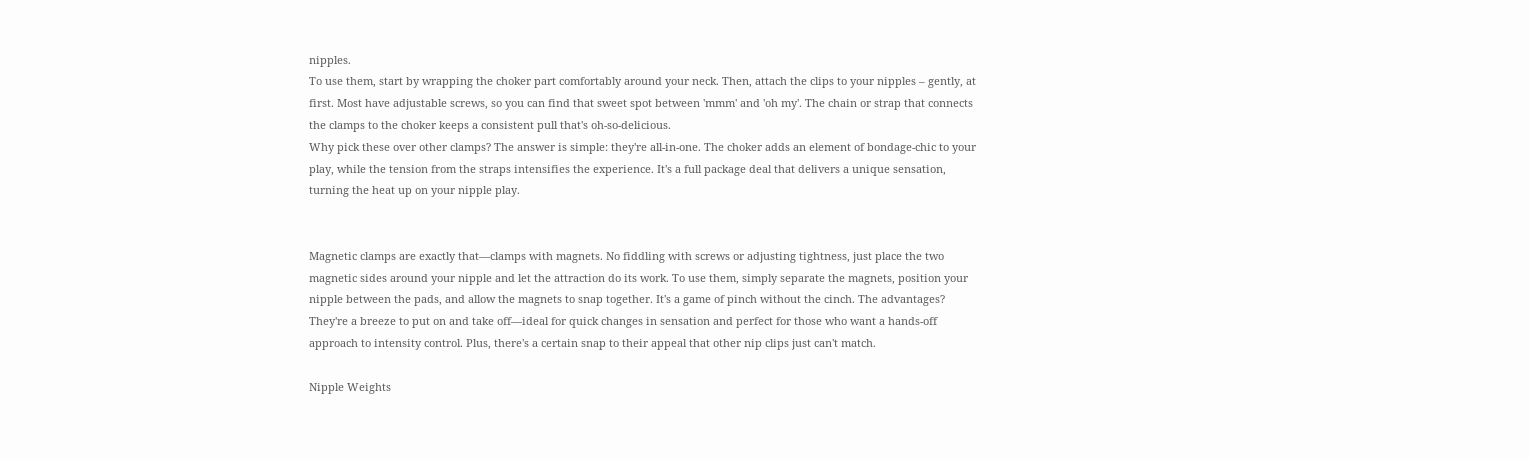nipples.
To use them, start by wrapping the choker part comfortably around your neck. Then, attach the clips to your nipples – gently, at first. Most have adjustable screws, so you can find that sweet spot between 'mmm' and 'oh my'. The chain or strap that connects the clamps to the choker keeps a consistent pull that's oh-so-delicious.
Why pick these over other clamps? The answer is simple: they're all-in-one. The choker adds an element of bondage-chic to your play, while the tension from the straps intensifies the experience. It's a full package deal that delivers a unique sensation, turning the heat up on your nipple play.


Magnetic clamps are exactly that—clamps with magnets. No fiddling with screws or adjusting tightness, just place the two magnetic sides around your nipple and let the attraction do its work. To use them, simply separate the magnets, position your nipple between the pads, and allow the magnets to snap together. It's a game of pinch without the cinch. The advantages? They're a breeze to put on and take off—ideal for quick changes in sensation and perfect for those who want a hands-off approach to intensity control. Plus, there's a certain snap to their appeal that other nip clips just can't match.

Nipple Weights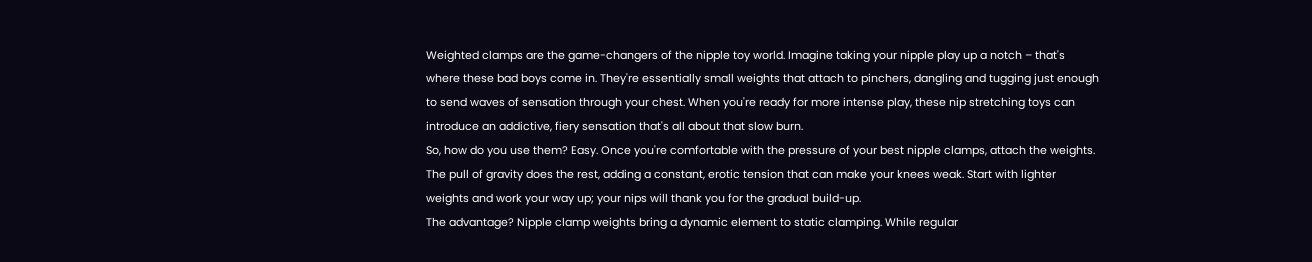Weighted clamps are the game-changers of the nipple toy world. Imagine taking your nipple play up a notch – that's where these bad boys come in. They're essentially small weights that attach to pinchers, dangling and tugging just enough to send waves of sensation through your chest. When you're ready for more intense play, these nip stretching toys can introduce an addictive, fiery sensation that's all about that slow burn.
So, how do you use them? Easy. Once you're comfortable with the pressure of your best nipple clamps, attach the weights. The pull of gravity does the rest, adding a constant, erotic tension that can make your knees weak. Start with lighter weights and work your way up; your nips will thank you for the gradual build-up.
The advantage? Nipple clamp weights bring a dynamic element to static clamping. While regular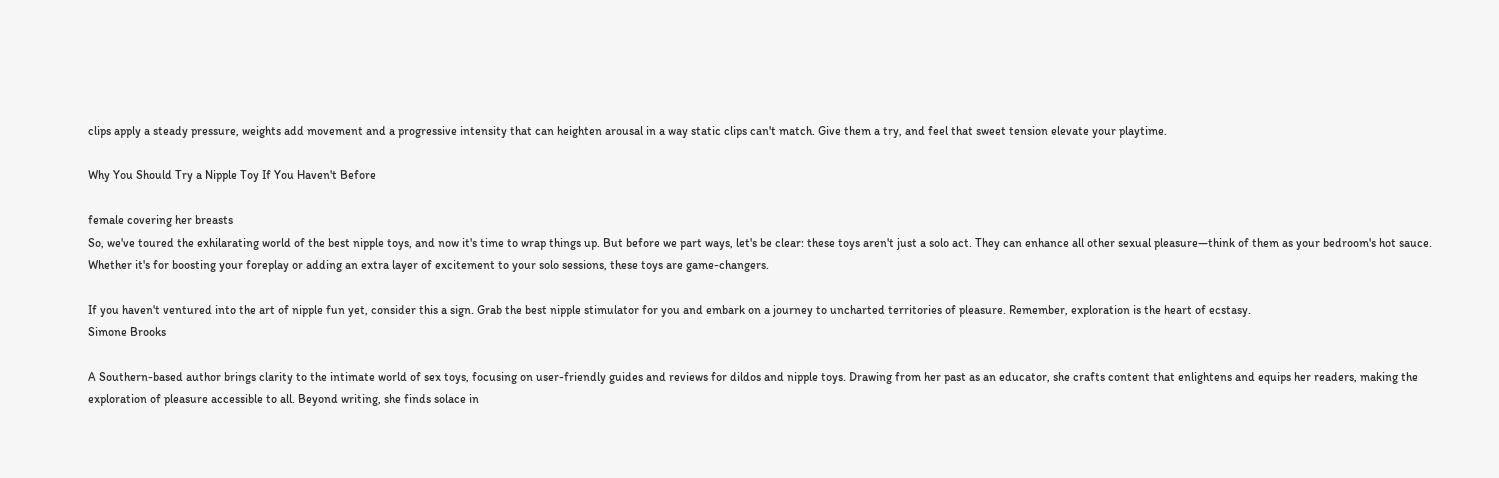clips apply a steady pressure, weights add movement and a progressive intensity that can heighten arousal in a way static clips can't match. Give them a try, and feel that sweet tension elevate your playtime.

Why You Should Try a Nipple Toy If You Haven't Before

female covering her breasts
So, we've toured the exhilarating world of the best nipple toys, and now it's time to wrap things up. But before we part ways, let's be clear: these toys aren't just a solo act. They can enhance all other sexual pleasure—think of them as your bedroom's hot sauce. Whether it's for boosting your foreplay or adding an extra layer of excitement to your solo sessions, these toys are game-changers.

If you haven't ventured into the art of nipple fun yet, consider this a sign. Grab the best nipple stimulator for you and embark on a journey to uncharted territories of pleasure. Remember, exploration is the heart of ecstasy.
Simone Brooks

A Southern-based author brings clarity to the intimate world of sex toys, focusing on user-friendly guides and reviews for dildos and nipple toys. Drawing from her past as an educator, she crafts content that enlightens and equips her readers, making the exploration of pleasure accessible to all. Beyond writing, she finds solace in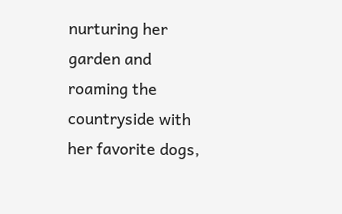nurturing her garden and roaming the countryside with her favorite dogs,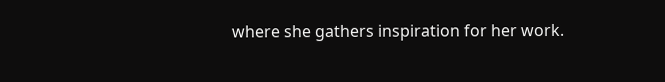where she gathers inspiration for her work.